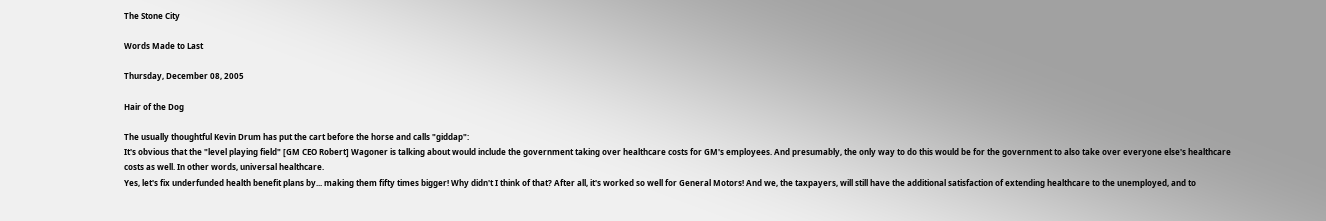The Stone City

Words Made to Last

Thursday, December 08, 2005

Hair of the Dog

The usually thoughtful Kevin Drum has put the cart before the horse and calls "giddap":
It's obvious that the "level playing field" [GM CEO Robert] Wagoner is talking about would include the government taking over healthcare costs for GM's employees. And presumably, the only way to do this would be for the government to also take over everyone else's healthcare costs as well. In other words, universal healthcare.
Yes, let's fix underfunded health benefit plans by... making them fifty times bigger! Why didn't I think of that? After all, it's worked so well for General Motors! And we, the taxpayers, will still have the additional satisfaction of extending healthcare to the unemployed, and to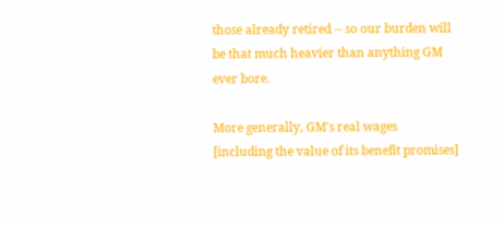those already retired -- so our burden will be that much heavier than anything GM ever bore.

More generally, GM's real wages [including the value of its benefit promises]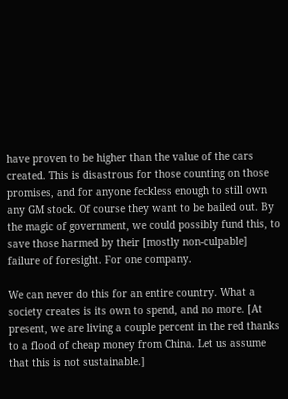have proven to be higher than the value of the cars created. This is disastrous for those counting on those promises, and for anyone feckless enough to still own any GM stock. Of course they want to be bailed out. By the magic of government, we could possibly fund this, to save those harmed by their [mostly non-culpable] failure of foresight. For one company.

We can never do this for an entire country. What a society creates is its own to spend, and no more. [At present, we are living a couple percent in the red thanks to a flood of cheap money from China. Let us assume that this is not sustainable.]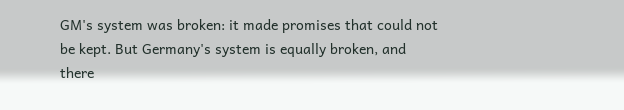GM's system was broken: it made promises that could not be kept. But Germany's system is equally broken, and there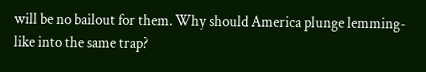will be no bailout for them. Why should America plunge lemming-like into the same trap?